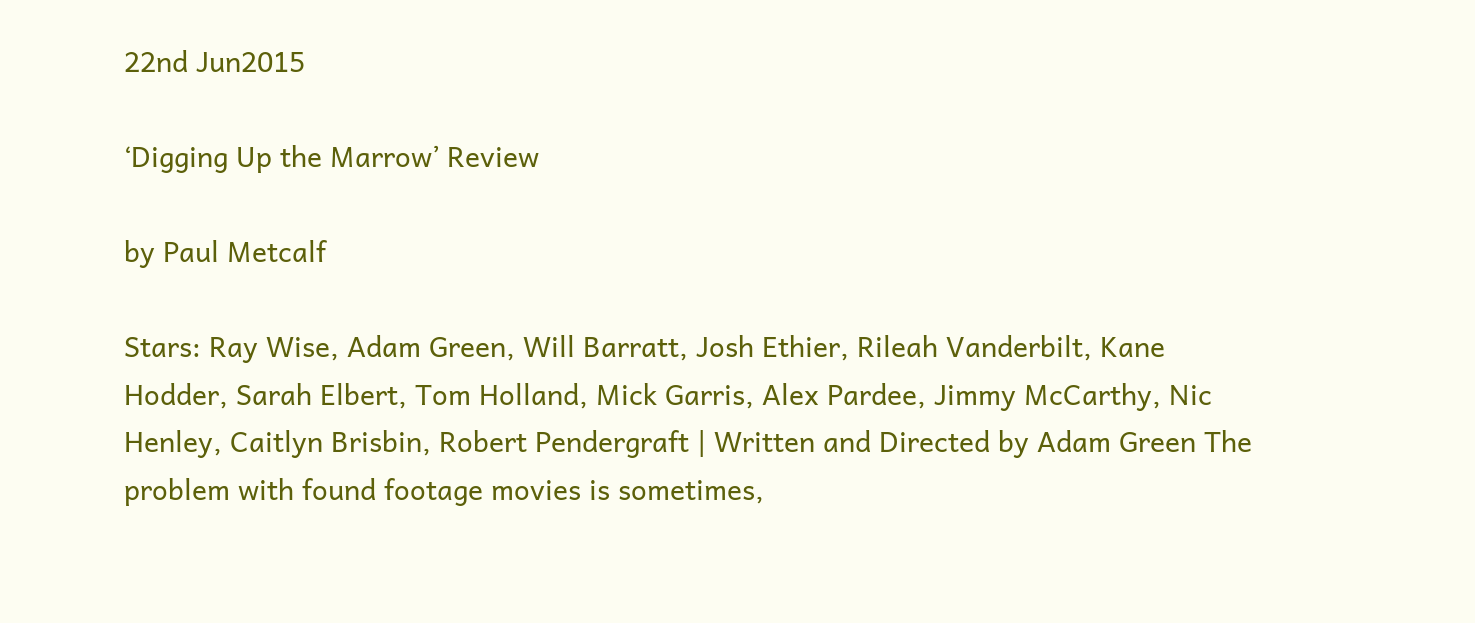22nd Jun2015

‘Digging Up the Marrow’ Review

by Paul Metcalf

Stars: Ray Wise, Adam Green, Will Barratt, Josh Ethier, Rileah Vanderbilt, Kane Hodder, Sarah Elbert, Tom Holland, Mick Garris, Alex Pardee, Jimmy McCarthy, Nic Henley, Caitlyn Brisbin, Robert Pendergraft | Written and Directed by Adam Green The problem with found footage movies is sometimes,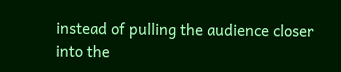instead of pulling the audience closer into the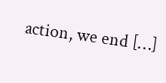action, we end […]